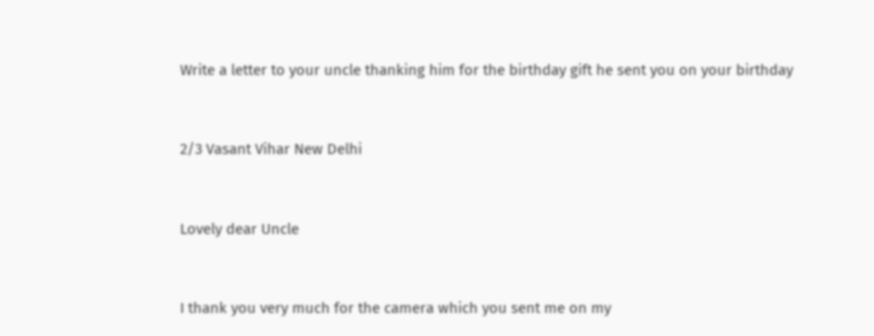Write a letter to your uncle thanking him for the birthday gift he sent you on your birthday


2/3 Vasant Vihar New Delhi


Lovely dear Uncle


I thank you very much for the camera which you sent me on my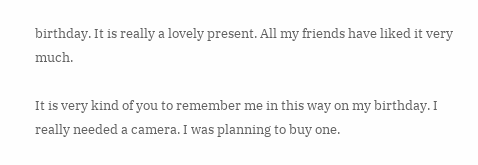birthday. It is really a lovely present. All my friends have liked it very much.

It is very kind of you to remember me in this way on my birthday. I really needed a camera. I was planning to buy one.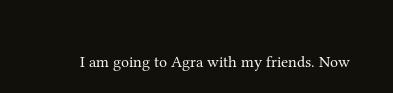I am going to Agra with my friends. Now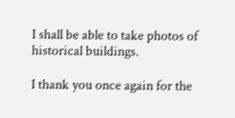I shall be able to take photos of historical buildings.

I thank you once again for the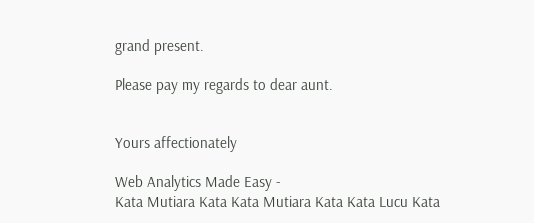grand present.

Please pay my regards to dear aunt.


Yours affectionately

Web Analytics Made Easy -
Kata Mutiara Kata Kata Mutiara Kata Kata Lucu Kata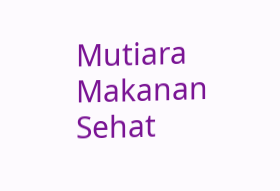Mutiara Makanan Sehat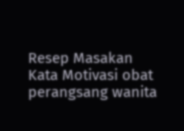Resep Masakan Kata Motivasi obat perangsang wanita